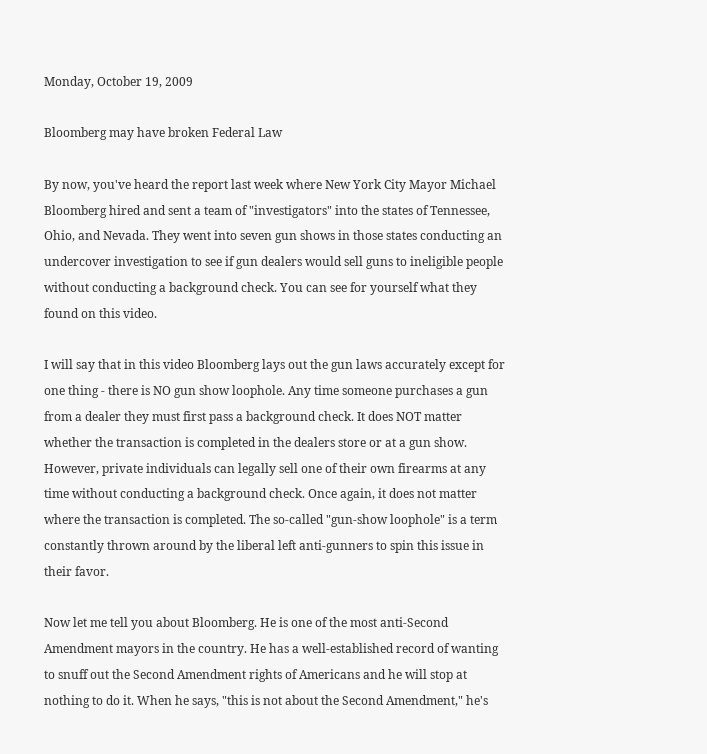Monday, October 19, 2009

Bloomberg may have broken Federal Law

By now, you've heard the report last week where New York City Mayor Michael Bloomberg hired and sent a team of "investigators" into the states of Tennessee, Ohio, and Nevada. They went into seven gun shows in those states conducting an undercover investigation to see if gun dealers would sell guns to ineligible people without conducting a background check. You can see for yourself what they found on this video.

I will say that in this video Bloomberg lays out the gun laws accurately except for one thing - there is NO gun show loophole. Any time someone purchases a gun from a dealer they must first pass a background check. It does NOT matter whether the transaction is completed in the dealers store or at a gun show. However, private individuals can legally sell one of their own firearms at any time without conducting a background check. Once again, it does not matter where the transaction is completed. The so-called "gun-show loophole" is a term constantly thrown around by the liberal left anti-gunners to spin this issue in their favor.

Now let me tell you about Bloomberg. He is one of the most anti-Second Amendment mayors in the country. He has a well-established record of wanting to snuff out the Second Amendment rights of Americans and he will stop at nothing to do it. When he says, "this is not about the Second Amendment," he's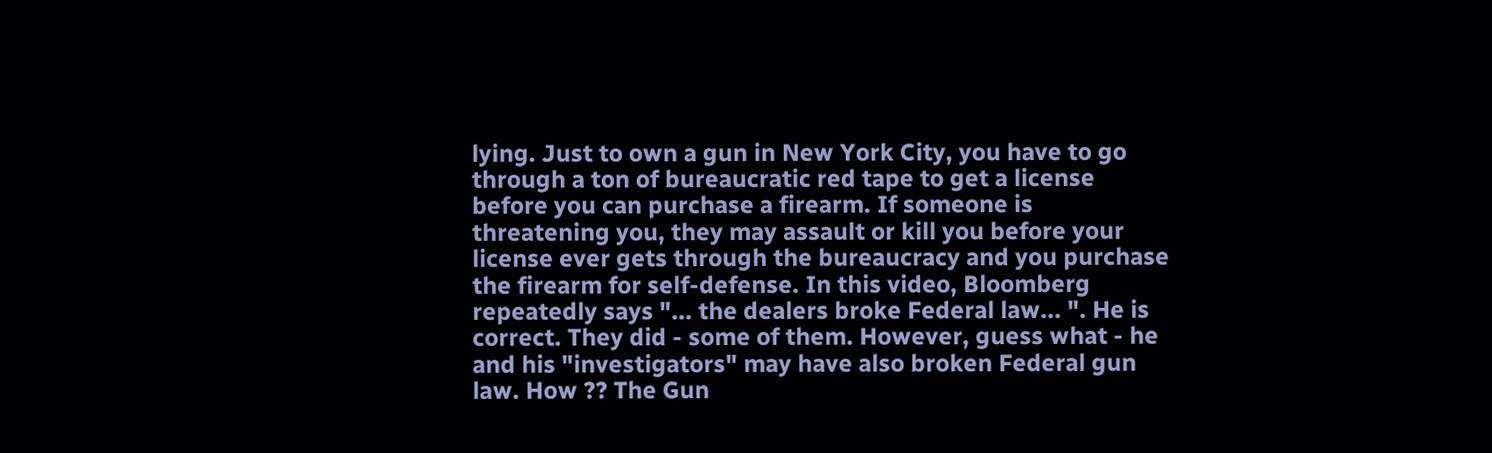lying. Just to own a gun in New York City, you have to go through a ton of bureaucratic red tape to get a license before you can purchase a firearm. If someone is threatening you, they may assault or kill you before your license ever gets through the bureaucracy and you purchase the firearm for self-defense. In this video, Bloomberg repeatedly says "... the dealers broke Federal law... ". He is correct. They did - some of them. However, guess what - he and his "investigators" may have also broken Federal gun law. How ?? The Gun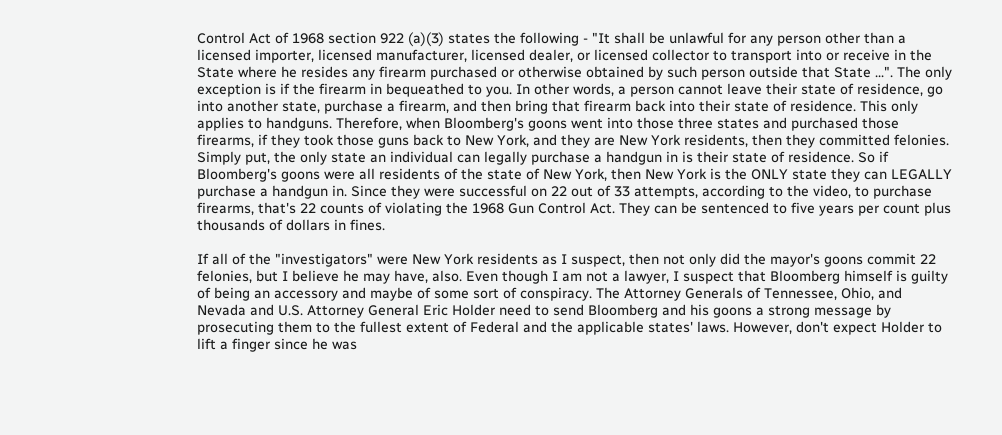Control Act of 1968 section 922 (a)(3) states the following - "It shall be unlawful for any person other than a licensed importer, licensed manufacturer, licensed dealer, or licensed collector to transport into or receive in the State where he resides any firearm purchased or otherwise obtained by such person outside that State ...". The only exception is if the firearm in bequeathed to you. In other words, a person cannot leave their state of residence, go into another state, purchase a firearm, and then bring that firearm back into their state of residence. This only applies to handguns. Therefore, when Bloomberg's goons went into those three states and purchased those firearms, if they took those guns back to New York, and they are New York residents, then they committed felonies. Simply put, the only state an individual can legally purchase a handgun in is their state of residence. So if Bloomberg's goons were all residents of the state of New York, then New York is the ONLY state they can LEGALLY purchase a handgun in. Since they were successful on 22 out of 33 attempts, according to the video, to purchase firearms, that's 22 counts of violating the 1968 Gun Control Act. They can be sentenced to five years per count plus thousands of dollars in fines.

If all of the "investigators" were New York residents as I suspect, then not only did the mayor's goons commit 22 felonies, but I believe he may have, also. Even though I am not a lawyer, I suspect that Bloomberg himself is guilty of being an accessory and maybe of some sort of conspiracy. The Attorney Generals of Tennessee, Ohio, and Nevada and U.S. Attorney General Eric Holder need to send Bloomberg and his goons a strong message by prosecuting them to the fullest extent of Federal and the applicable states' laws. However, don't expect Holder to lift a finger since he was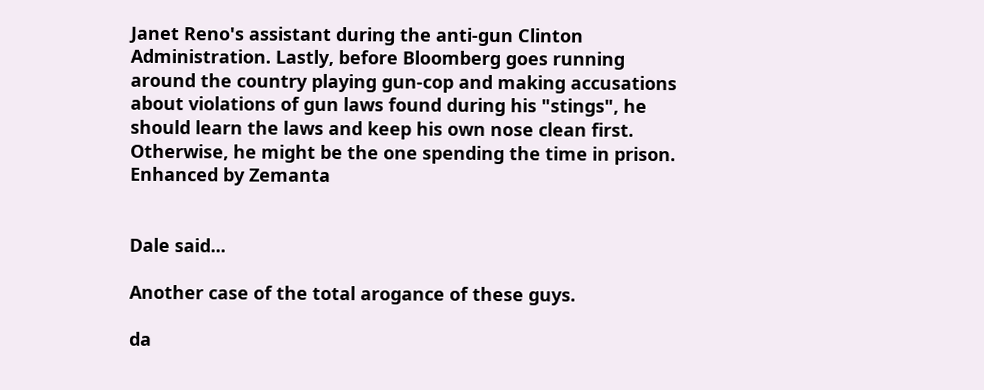Janet Reno's assistant during the anti-gun Clinton Administration. Lastly, before Bloomberg goes running around the country playing gun-cop and making accusations about violations of gun laws found during his "stings", he should learn the laws and keep his own nose clean first. Otherwise, he might be the one spending the time in prison.
Enhanced by Zemanta


Dale said...

Another case of the total arogance of these guys.

da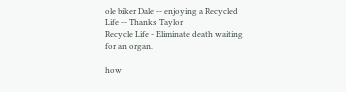ole biker Dale -- enjoying a Recycled Life -- Thanks Taylor
Recycle Life - Eliminate death waiting for an organ.

how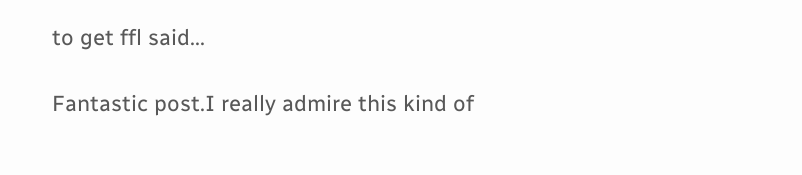to get ffl said...

Fantastic post.I really admire this kind of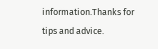information.Thanks for tips and advice.